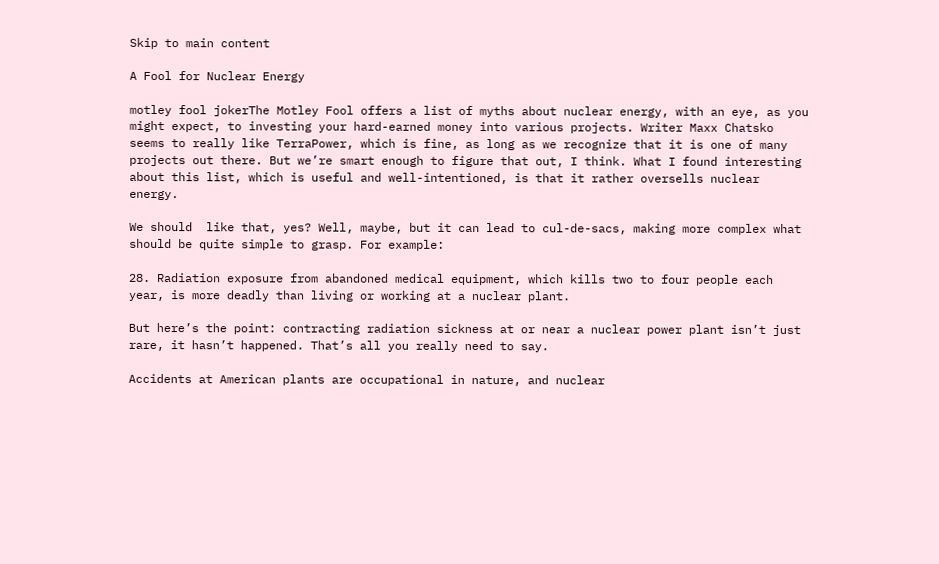Skip to main content

A Fool for Nuclear Energy

motley fool jokerThe Motley Fool offers a list of myths about nuclear energy, with an eye, as you might expect, to investing your hard-earned money into various projects. Writer Maxx Chatsko seems to really like TerraPower, which is fine, as long as we recognize that it is one of many projects out there. But we’re smart enough to figure that out, I think. What I found interesting about this list, which is useful and well-intentioned, is that it rather oversells nuclear energy.

We should  like that, yes? Well, maybe, but it can lead to cul-de-sacs, making more complex what should be quite simple to grasp. For example:

28. Radiation exposure from abandoned medical equipment, which kills two to four people each year, is more deadly than living or working at a nuclear plant.

But here’s the point: contracting radiation sickness at or near a nuclear power plant isn’t just rare, it hasn’t happened. That’s all you really need to say.

Accidents at American plants are occupational in nature, and nuclear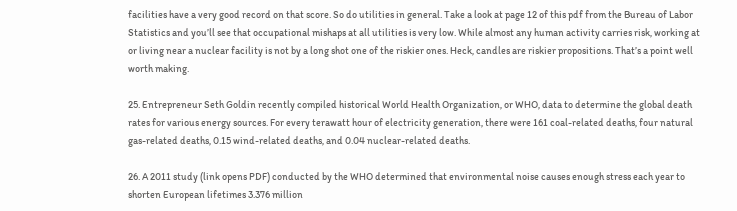facilities have a very good record on that score. So do utilities in general. Take a look at page 12 of this pdf from the Bureau of Labor Statistics and you’ll see that occupational mishaps at all utilities is very low. While almost any human activity carries risk, working at or living near a nuclear facility is not by a long shot one of the riskier ones. Heck, candles are riskier propositions. That’s a point well worth making.

25. Entrepreneur Seth Goldin recently compiled historical World Health Organization, or WHO, data to determine the global death rates for various energy sources. For every terawatt hour of electricity generation, there were 161 coal-related deaths, four natural gas-related deaths, 0.15 wind-related deaths, and 0.04 nuclear-related deaths.

26. A 2011 study (link opens PDF) conducted by the WHO determined that environmental noise causes enough stress each year to shorten European lifetimes 3.376 million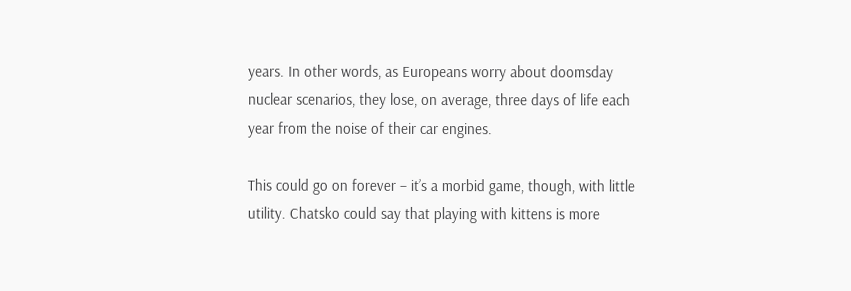years. In other words, as Europeans worry about doomsday nuclear scenarios, they lose, on average, three days of life each year from the noise of their car engines.

This could go on forever – it’s a morbid game, though, with little utility. Chatsko could say that playing with kittens is more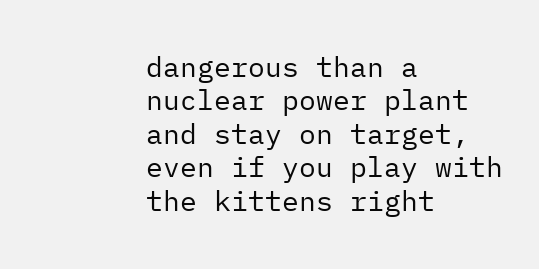dangerous than a nuclear power plant and stay on target,  even if you play with the kittens right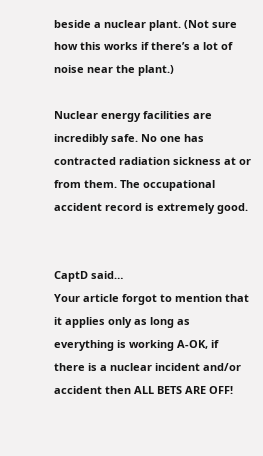beside a nuclear plant. (Not sure how this works if there’s a lot of noise near the plant.)

Nuclear energy facilities are incredibly safe. No one has contracted radiation sickness at or from them. The occupational accident record is extremely good.


CaptD said…
Your article forgot to mention that it applies only as long as everything is working A-OK, if there is a nuclear incident and/or accident then ALL BETS ARE OFF!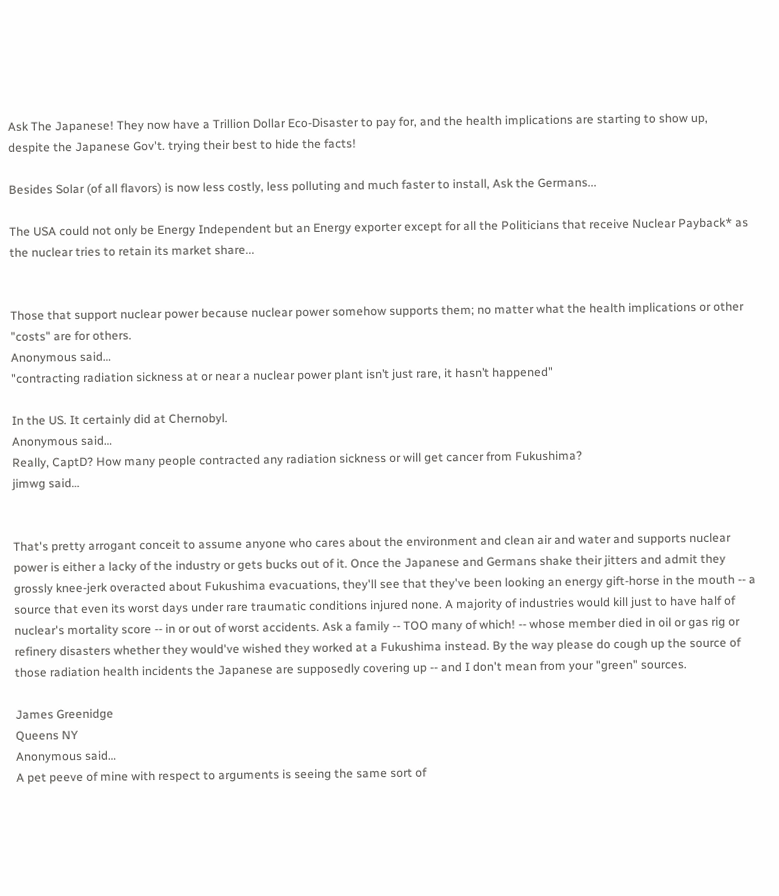Ask The Japanese! They now have a Trillion Dollar Eco-Disaster to pay for, and the health implications are starting to show up, despite the Japanese Gov't. trying their best to hide the facts!

Besides Solar (of all flavors) is now less costly, less polluting and much faster to install, Ask the Germans...

The USA could not only be Energy Independent but an Energy exporter except for all the Politicians that receive Nuclear Payback* as the nuclear tries to retain its market share...


Those that support nuclear power because nuclear power somehow supports them; no matter what the health implications or other "costs" are for others.
Anonymous said…
"contracting radiation sickness at or near a nuclear power plant isn’t just rare, it hasn’t happened"

In the US. It certainly did at Chernobyl.
Anonymous said…
Really, CaptD? How many people contracted any radiation sickness or will get cancer from Fukushima?
jimwg said…


That's pretty arrogant conceit to assume anyone who cares about the environment and clean air and water and supports nuclear power is either a lacky of the industry or gets bucks out of it. Once the Japanese and Germans shake their jitters and admit they grossly knee-jerk overacted about Fukushima evacuations, they'll see that they've been looking an energy gift-horse in the mouth -- a source that even its worst days under rare traumatic conditions injured none. A majority of industries would kill just to have half of nuclear's mortality score -- in or out of worst accidents. Ask a family -- TOO many of which! -- whose member died in oil or gas rig or refinery disasters whether they would've wished they worked at a Fukushima instead. By the way please do cough up the source of those radiation health incidents the Japanese are supposedly covering up -- and I don't mean from your "green" sources.

James Greenidge
Queens NY
Anonymous said…
A pet peeve of mine with respect to arguments is seeing the same sort of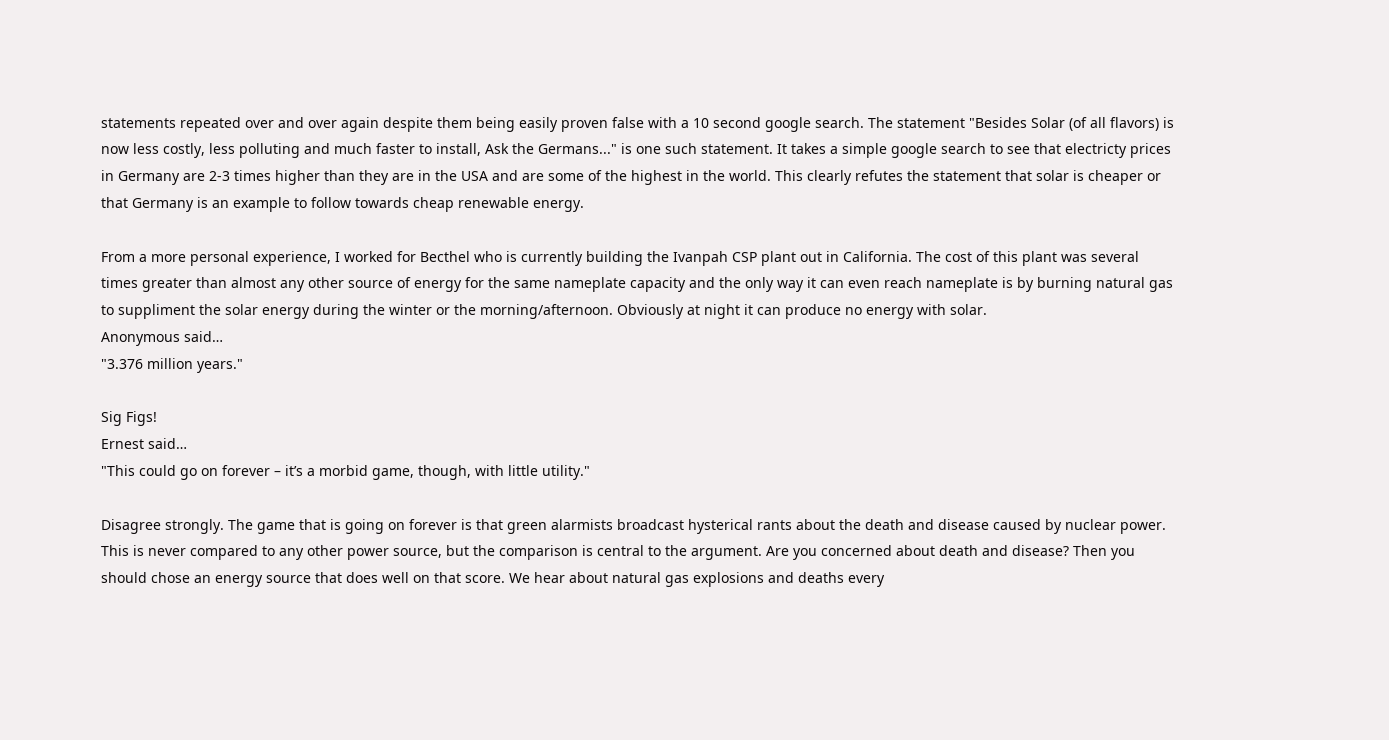statements repeated over and over again despite them being easily proven false with a 10 second google search. The statement "Besides Solar (of all flavors) is now less costly, less polluting and much faster to install, Ask the Germans..." is one such statement. It takes a simple google search to see that electricty prices in Germany are 2-3 times higher than they are in the USA and are some of the highest in the world. This clearly refutes the statement that solar is cheaper or that Germany is an example to follow towards cheap renewable energy.

From a more personal experience, I worked for Becthel who is currently building the Ivanpah CSP plant out in California. The cost of this plant was several times greater than almost any other source of energy for the same nameplate capacity and the only way it can even reach nameplate is by burning natural gas to suppliment the solar energy during the winter or the morning/afternoon. Obviously at night it can produce no energy with solar.
Anonymous said…
"3.376 million years."

Sig Figs!
Ernest said…
"This could go on forever – it’s a morbid game, though, with little utility."

Disagree strongly. The game that is going on forever is that green alarmists broadcast hysterical rants about the death and disease caused by nuclear power. This is never compared to any other power source, but the comparison is central to the argument. Are you concerned about death and disease? Then you should chose an energy source that does well on that score. We hear about natural gas explosions and deaths every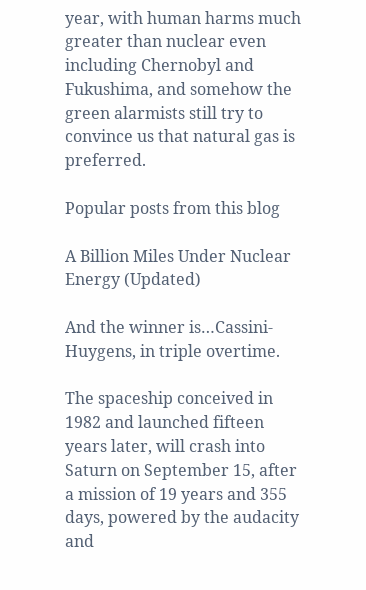year, with human harms much greater than nuclear even including Chernobyl and Fukushima, and somehow the green alarmists still try to convince us that natural gas is preferred.

Popular posts from this blog

A Billion Miles Under Nuclear Energy (Updated)

And the winner is…Cassini-Huygens, in triple overtime.

The spaceship conceived in 1982 and launched fifteen years later, will crash into Saturn on September 15, after a mission of 19 years and 355 days, powered by the audacity and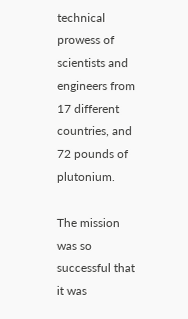technical prowess of scientists and engineers from 17 different countries, and 72 pounds of plutonium.

The mission was so successful that it was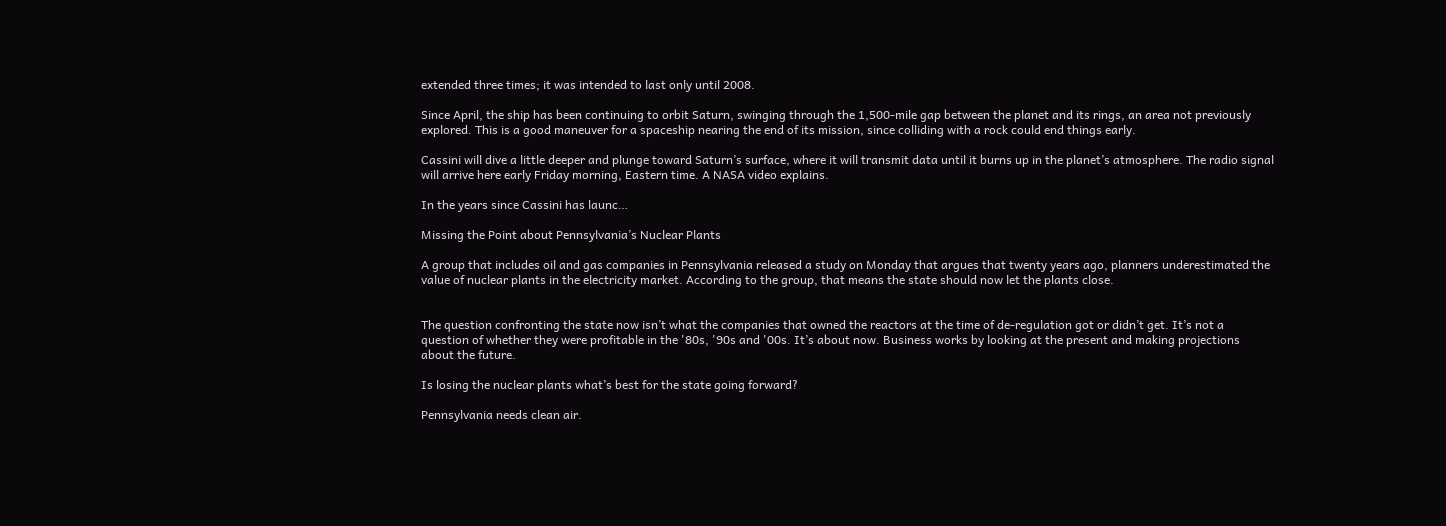extended three times; it was intended to last only until 2008.

Since April, the ship has been continuing to orbit Saturn, swinging through the 1,500-mile gap between the planet and its rings, an area not previously explored. This is a good maneuver for a spaceship nearing the end of its mission, since colliding with a rock could end things early.

Cassini will dive a little deeper and plunge toward Saturn’s surface, where it will transmit data until it burns up in the planet’s atmosphere. The radio signal will arrive here early Friday morning, Eastern time. A NASA video explains.

In the years since Cassini has launc…

Missing the Point about Pennsylvania’s Nuclear Plants

A group that includes oil and gas companies in Pennsylvania released a study on Monday that argues that twenty years ago, planners underestimated the value of nuclear plants in the electricity market. According to the group, that means the state should now let the plants close.


The question confronting the state now isn’t what the companies that owned the reactors at the time of de-regulation got or didn’t get. It’s not a question of whether they were profitable in the '80s, '90s and '00s. It’s about now. Business works by looking at the present and making projections about the future.

Is losing the nuclear plants what’s best for the state going forward?

Pennsylvania needs clean air.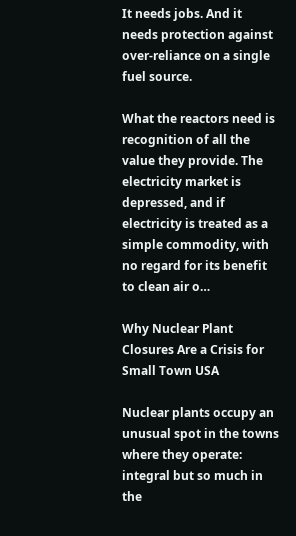It needs jobs. And it needs protection against over-reliance on a single fuel source.

What the reactors need is recognition of all the value they provide. The electricity market is depressed, and if electricity is treated as a simple commodity, with no regard for its benefit to clean air o…

Why Nuclear Plant Closures Are a Crisis for Small Town USA

Nuclear plants occupy an unusual spot in the towns where they operate: integral but so much in the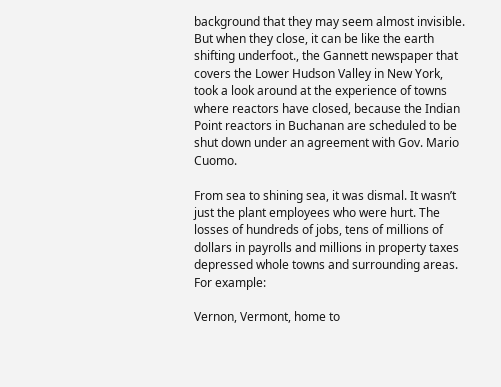background that they may seem almost invisible. But when they close, it can be like the earth shifting underfoot., the Gannett newspaper that covers the Lower Hudson Valley in New York, took a look around at the experience of towns where reactors have closed, because the Indian Point reactors in Buchanan are scheduled to be shut down under an agreement with Gov. Mario Cuomo.

From sea to shining sea, it was dismal. It wasn’t just the plant employees who were hurt. The losses of hundreds of jobs, tens of millions of dollars in payrolls and millions in property taxes depressed whole towns and surrounding areas. For example:

Vernon, Vermont, home to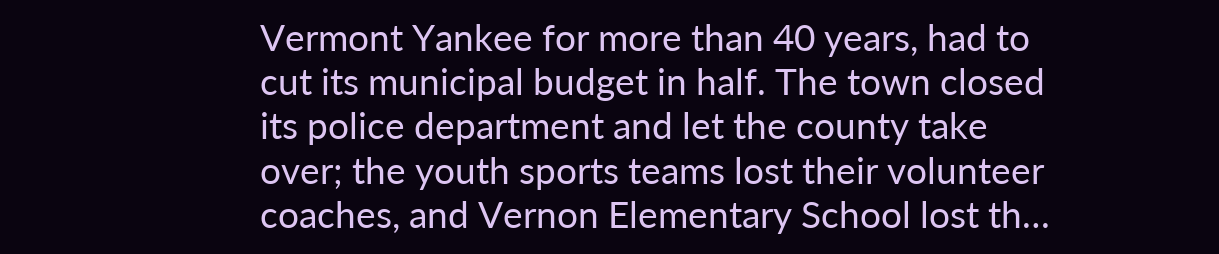Vermont Yankee for more than 40 years, had to cut its municipal budget in half. The town closed its police department and let the county take over; the youth sports teams lost their volunteer coaches, and Vernon Elementary School lost th…